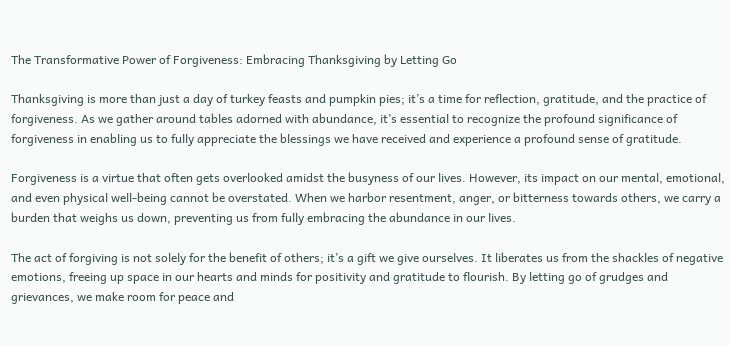The Transformative Power of Forgiveness: Embracing Thanksgiving by Letting Go

Thanksgiving is more than just a day of turkey feasts and pumpkin pies; it’s a time for reflection, gratitude, and the practice of forgiveness. As we gather around tables adorned with abundance, it’s essential to recognize the profound significance of forgiveness in enabling us to fully appreciate the blessings we have received and experience a profound sense of gratitude.

Forgiveness is a virtue that often gets overlooked amidst the busyness of our lives. However, its impact on our mental, emotional, and even physical well-being cannot be overstated. When we harbor resentment, anger, or bitterness towards others, we carry a burden that weighs us down, preventing us from fully embracing the abundance in our lives.

The act of forgiving is not solely for the benefit of others; it’s a gift we give ourselves. It liberates us from the shackles of negative emotions, freeing up space in our hearts and minds for positivity and gratitude to flourish. By letting go of grudges and grievances, we make room for peace and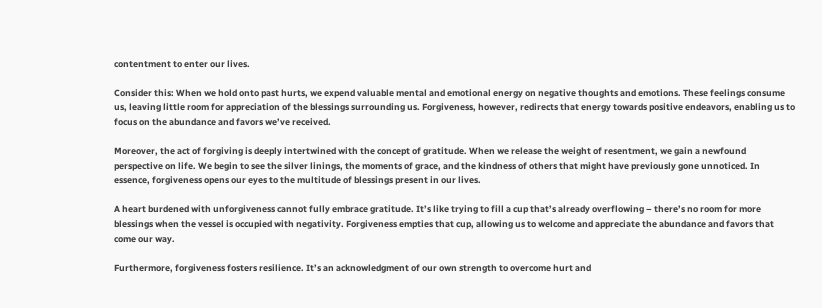contentment to enter our lives.

Consider this: When we hold onto past hurts, we expend valuable mental and emotional energy on negative thoughts and emotions. These feelings consume us, leaving little room for appreciation of the blessings surrounding us. Forgiveness, however, redirects that energy towards positive endeavors, enabling us to focus on the abundance and favors we’ve received.

Moreover, the act of forgiving is deeply intertwined with the concept of gratitude. When we release the weight of resentment, we gain a newfound perspective on life. We begin to see the silver linings, the moments of grace, and the kindness of others that might have previously gone unnoticed. In essence, forgiveness opens our eyes to the multitude of blessings present in our lives.

A heart burdened with unforgiveness cannot fully embrace gratitude. It’s like trying to fill a cup that’s already overflowing – there’s no room for more blessings when the vessel is occupied with negativity. Forgiveness empties that cup, allowing us to welcome and appreciate the abundance and favors that come our way.

Furthermore, forgiveness fosters resilience. It’s an acknowledgment of our own strength to overcome hurt and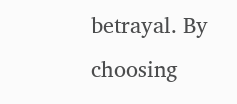betrayal. By choosing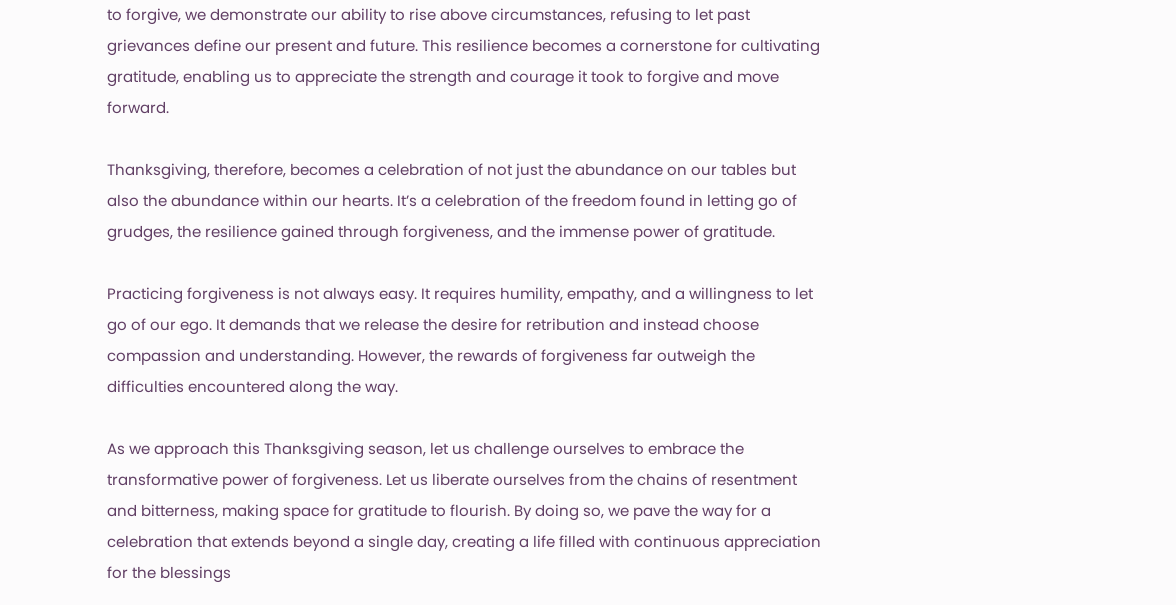to forgive, we demonstrate our ability to rise above circumstances, refusing to let past grievances define our present and future. This resilience becomes a cornerstone for cultivating gratitude, enabling us to appreciate the strength and courage it took to forgive and move forward.

Thanksgiving, therefore, becomes a celebration of not just the abundance on our tables but also the abundance within our hearts. It’s a celebration of the freedom found in letting go of grudges, the resilience gained through forgiveness, and the immense power of gratitude.

Practicing forgiveness is not always easy. It requires humility, empathy, and a willingness to let go of our ego. It demands that we release the desire for retribution and instead choose compassion and understanding. However, the rewards of forgiveness far outweigh the difficulties encountered along the way.

As we approach this Thanksgiving season, let us challenge ourselves to embrace the transformative power of forgiveness. Let us liberate ourselves from the chains of resentment and bitterness, making space for gratitude to flourish. By doing so, we pave the way for a celebration that extends beyond a single day, creating a life filled with continuous appreciation for the blessings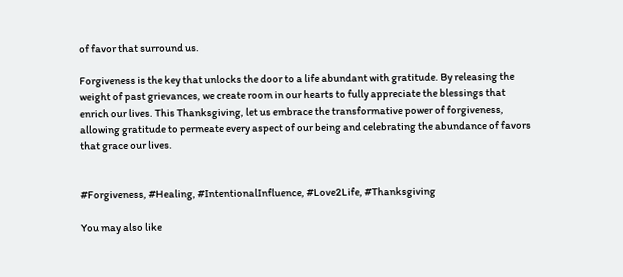of favor that surround us.

Forgiveness is the key that unlocks the door to a life abundant with gratitude. By releasing the weight of past grievances, we create room in our hearts to fully appreciate the blessings that enrich our lives. This Thanksgiving, let us embrace the transformative power of forgiveness, allowing gratitude to permeate every aspect of our being and celebrating the abundance of favors that grace our lives.


#Forgiveness, #Healing, #IntentionalInfluence, #Love2Life, #Thanksgiving

You may also like